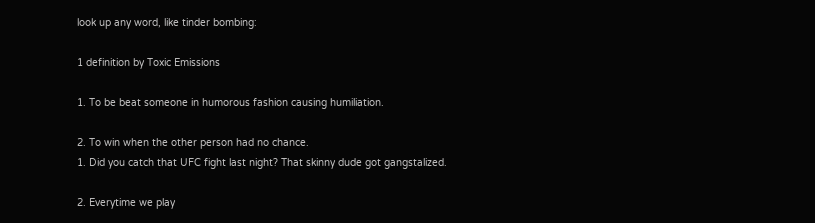look up any word, like tinder bombing:

1 definition by Toxic Emissions

1. To be beat someone in humorous fashion causing humiliation.

2. To win when the other person had no chance.
1. Did you catch that UFC fight last night? That skinny dude got gangstalized.

2. Everytime we play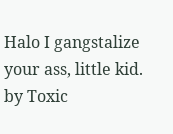Halo I gangstalize your ass, little kid.
by Toxic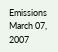Emissions March 07, 2007